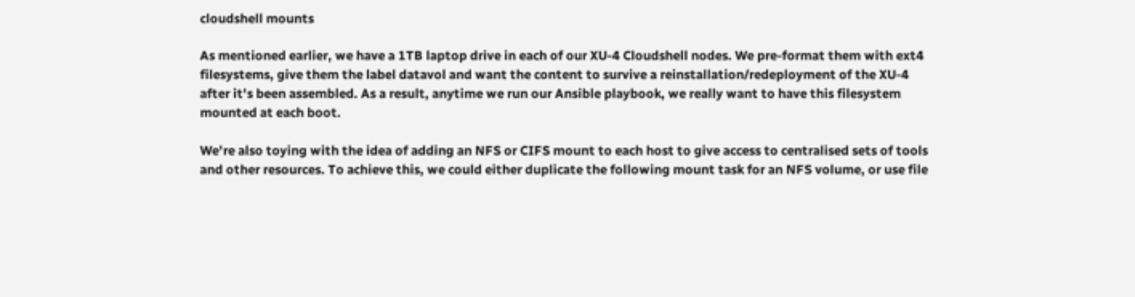cloudshell mounts

As mentioned earlier, we have a 1TB laptop drive in each of our XU-4 Cloudshell nodes. We pre-format them with ext4 filesystems, give them the label datavol and want the content to survive a reinstallation/redeployment of the XU-4 after it's been assembled. As a result, anytime we run our Ansible playbook, we really want to have this filesystem mounted at each boot.

We're also toying with the idea of adding an NFS or CIFS mount to each host to give access to centralised sets of tools and other resources. To achieve this, we could either duplicate the following mount task for an NFS volume, or use file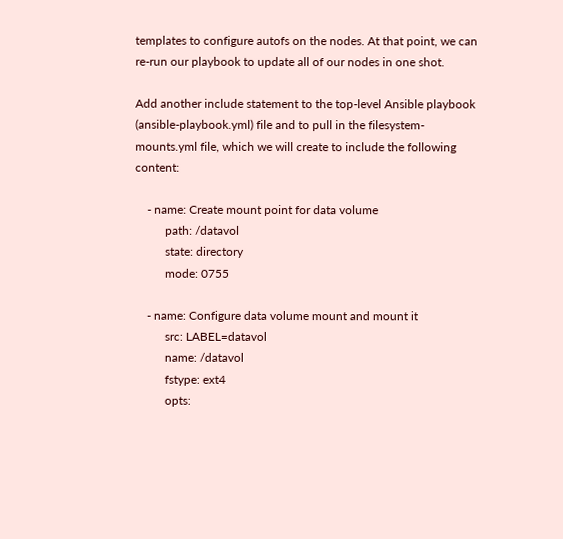templates to configure autofs on the nodes. At that point, we can re-run our playbook to update all of our nodes in one shot.

Add another include statement to the top-level Ansible playbook (ansible-playbook.yml) file and to pull in the filesystem-mounts.yml file, which we will create to include the following content:

    - name: Create mount point for data volume
          path: /datavol
          state: directory
          mode: 0755

    - name: Configure data volume mount and mount it
          src: LABEL=datavol
          name: /datavol
          fstype: ext4
          opts: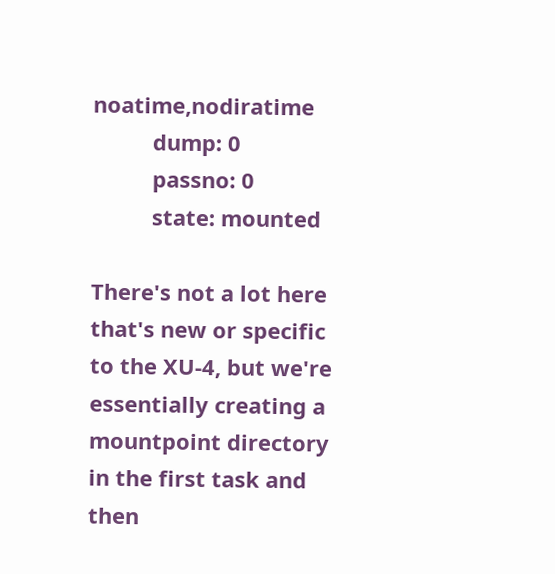noatime,nodiratime
          dump: 0
          passno: 0
          state: mounted

There's not a lot here that's new or specific to the XU-4, but we're essentially creating a mountpoint directory in the first task and then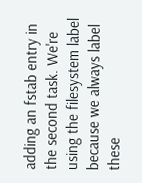adding an fstab entry in the second task. We're using the filesystem label because we always label these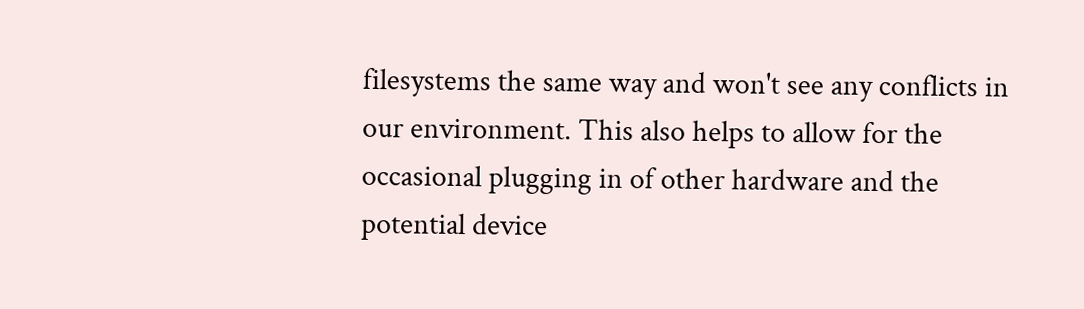filesystems the same way and won't see any conflicts in our environment. This also helps to allow for the occasional plugging in of other hardware and the potential device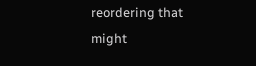reordering that might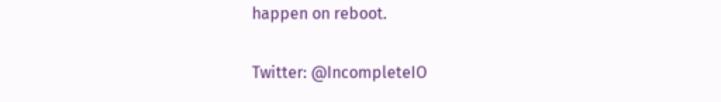happen on reboot.

Twitter: @IncompleteIO